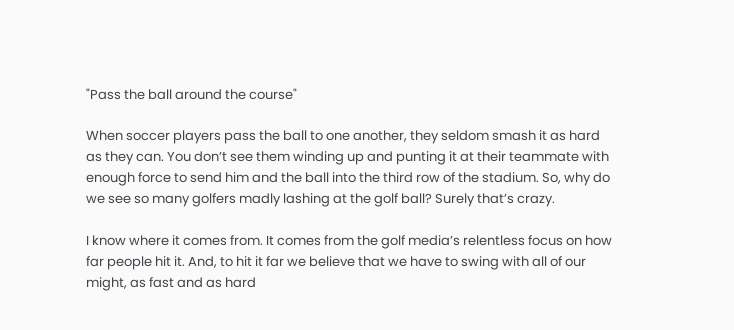"Pass the ball around the course"

When soccer players pass the ball to one another, they seldom smash it as hard as they can. You don’t see them winding up and punting it at their teammate with enough force to send him and the ball into the third row of the stadium. So, why do we see so many golfers madly lashing at the golf ball? Surely that’s crazy.

I know where it comes from. It comes from the golf media’s relentless focus on how far people hit it. And, to hit it far we believe that we have to swing with all of our might, as fast and as hard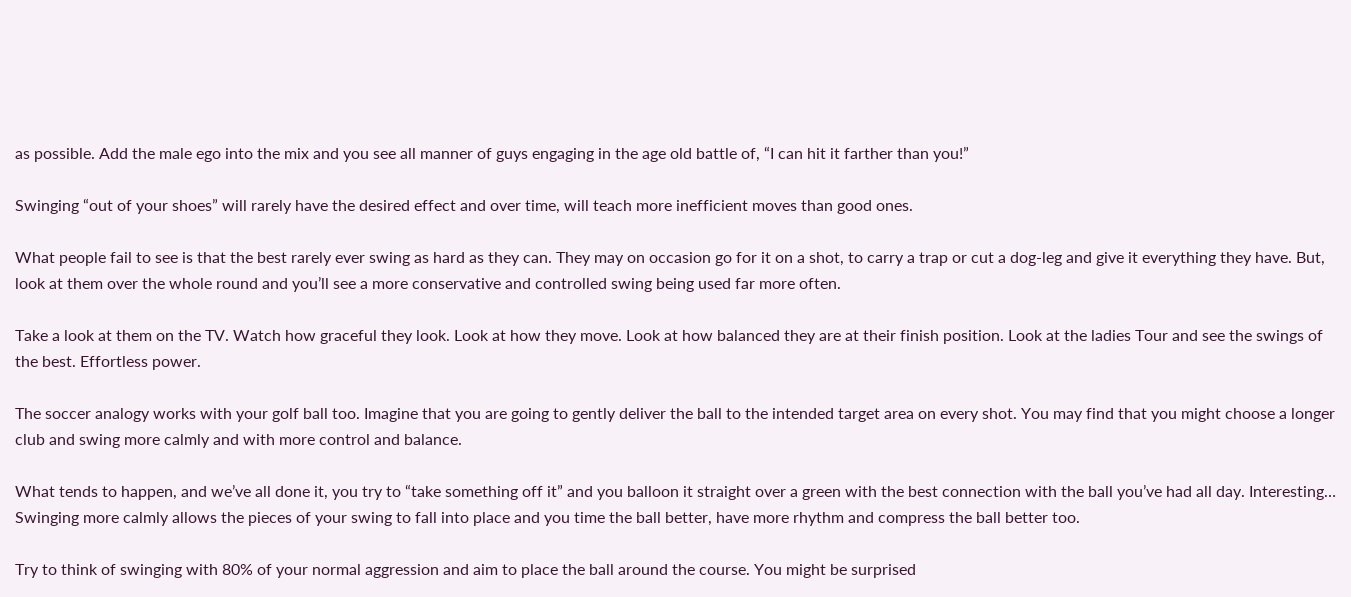as possible. Add the male ego into the mix and you see all manner of guys engaging in the age old battle of, “I can hit it farther than you!”

Swinging “out of your shoes” will rarely have the desired effect and over time, will teach more inefficient moves than good ones.

What people fail to see is that the best rarely ever swing as hard as they can. They may on occasion go for it on a shot, to carry a trap or cut a dog-leg and give it everything they have. But, look at them over the whole round and you’ll see a more conservative and controlled swing being used far more often.

Take a look at them on the TV. Watch how graceful they look. Look at how they move. Look at how balanced they are at their finish position. Look at the ladies Tour and see the swings of the best. Effortless power.

The soccer analogy works with your golf ball too. Imagine that you are going to gently deliver the ball to the intended target area on every shot. You may find that you might choose a longer club and swing more calmly and with more control and balance.

What tends to happen, and we’ve all done it, you try to “take something off it” and you balloon it straight over a green with the best connection with the ball you’ve had all day. Interesting… Swinging more calmly allows the pieces of your swing to fall into place and you time the ball better, have more rhythm and compress the ball better too.

Try to think of swinging with 80% of your normal aggression and aim to place the ball around the course. You might be surprised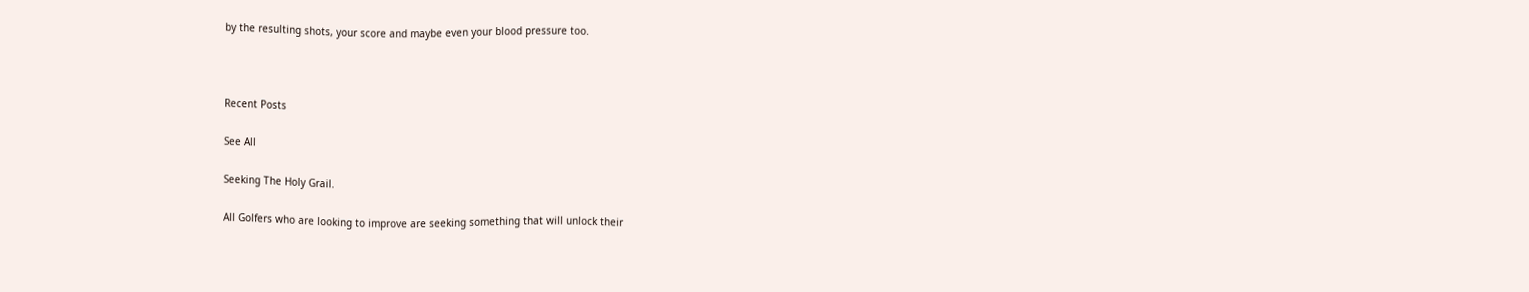by the resulting shots, your score and maybe even your blood pressure too.



Recent Posts

See All

Seeking The Holy Grail.

All Golfers who are looking to improve are seeking something that will unlock their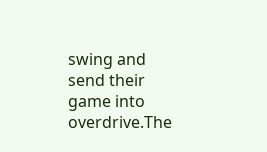swing and send their game into overdrive.The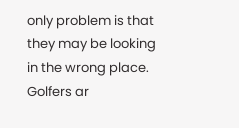only problem is that they may be looking in the wrong place. Golfers ar